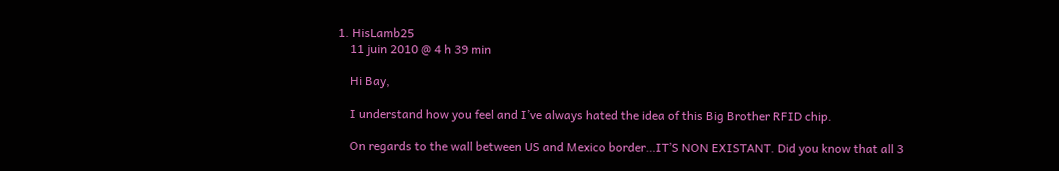1. HisLamb25
    11 juin 2010 @ 4 h 39 min

    Hi Bay,

    I understand how you feel and I’ve always hated the idea of this Big Brother RFID chip.

    On regards to the wall between US and Mexico border…IT’S NON EXISTANT. Did you know that all 3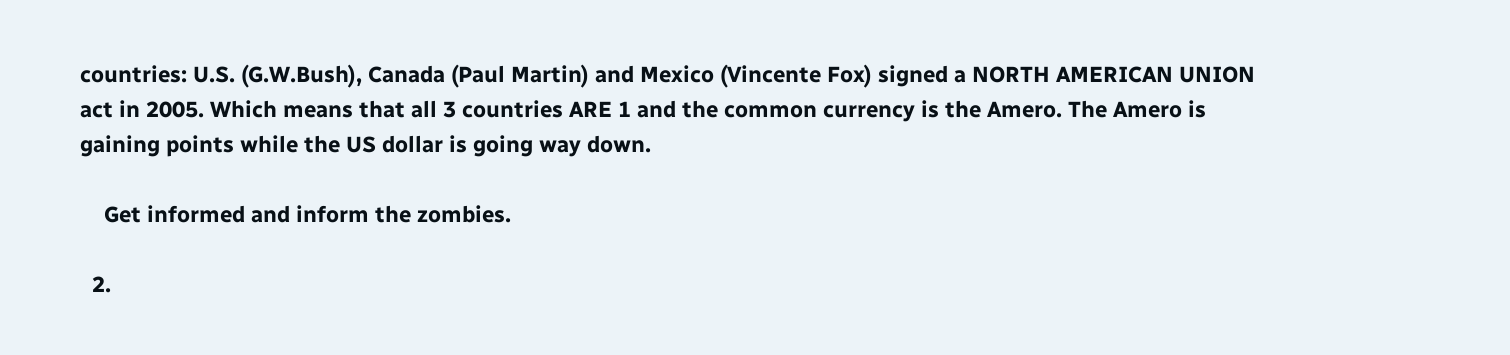countries: U.S. (G.W.Bush), Canada (Paul Martin) and Mexico (Vincente Fox) signed a NORTH AMERICAN UNION act in 2005. Which means that all 3 countries ARE 1 and the common currency is the Amero. The Amero is gaining points while the US dollar is going way down.

    Get informed and inform the zombies.

  2.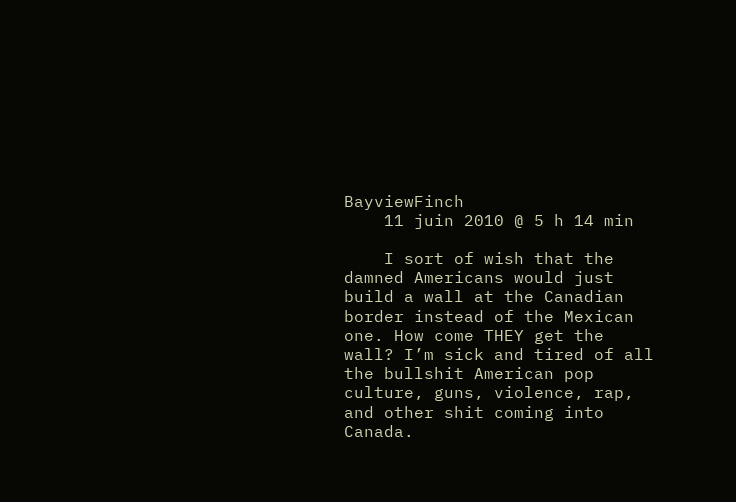BayviewFinch
    11 juin 2010 @ 5 h 14 min

    I sort of wish that the damned Americans would just build a wall at the Canadian border instead of the Mexican one. How come THEY get the wall? I’m sick and tired of all the bullshit American pop culture, guns, violence, rap, and other shit coming into Canada.